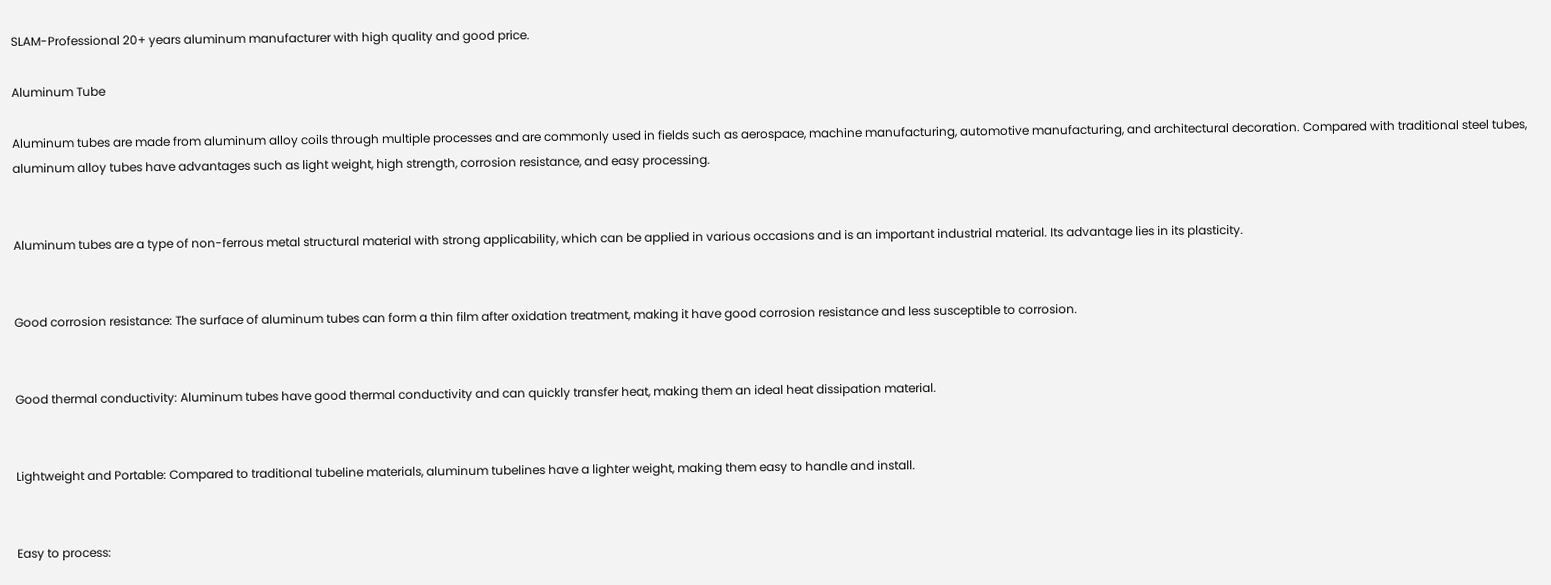SLAM-Professional 20+ years aluminum manufacturer with high quality and good price.

Aluminum Tube

Aluminum tubes are made from aluminum alloy coils through multiple processes and are commonly used in fields such as aerospace, machine manufacturing, automotive manufacturing, and architectural decoration. Compared with traditional steel tubes, aluminum alloy tubes have advantages such as light weight, high strength, corrosion resistance, and easy processing.


Aluminum tubes are a type of non-ferrous metal structural material with strong applicability, which can be applied in various occasions and is an important industrial material. Its advantage lies in its plasticity.


Good corrosion resistance: The surface of aluminum tubes can form a thin film after oxidation treatment, making it have good corrosion resistance and less susceptible to corrosion.


Good thermal conductivity: Aluminum tubes have good thermal conductivity and can quickly transfer heat, making them an ideal heat dissipation material.


Lightweight and Portable: Compared to traditional tubeline materials, aluminum tubelines have a lighter weight, making them easy to handle and install.


Easy to process: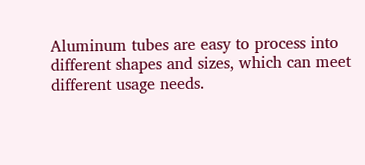Aluminum tubes are easy to process into different shapes and sizes, which can meet different usage needs.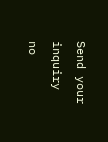Send your inquiry
no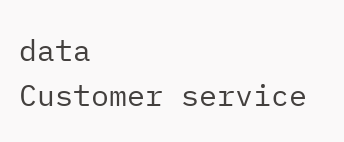data
Customer service